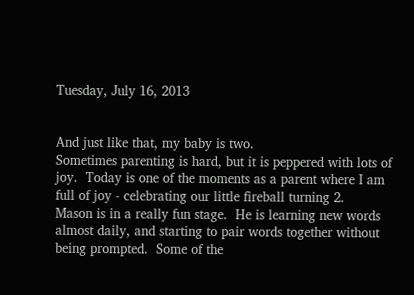Tuesday, July 16, 2013


And just like that, my baby is two.
Sometimes parenting is hard, but it is peppered with lots of joy.  Today is one of the moments as a parent where I am full of joy - celebrating our little fireball turning 2.
Mason is in a really fun stage.  He is learning new words almost daily, and starting to pair words together without being prompted.  Some of the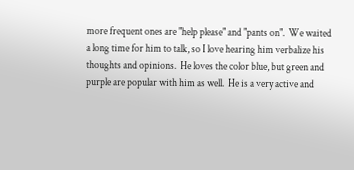more frequent ones are "help please" and "pants on".  We waited a long time for him to talk, so I love hearing him verbalize his thoughts and opinions.  He loves the color blue, but green and purple are popular with him as well.  He is a very active and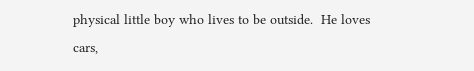physical little boy who lives to be outside.  He loves cars,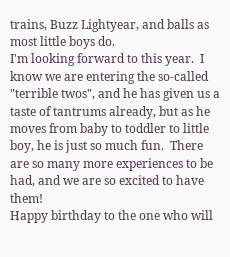trains, Buzz Lightyear, and balls as most little boys do.
I'm looking forward to this year.  I know we are entering the so-called "terrible twos", and he has given us a taste of tantrums already, but as he moves from baby to toddler to little boy, he is just so much fun.  There are so many more experiences to be had, and we are so excited to have them!
Happy birthday to the one who will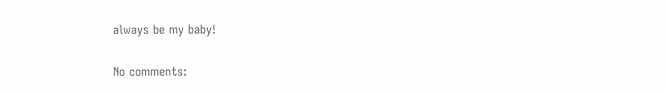always be my baby!

No comments: